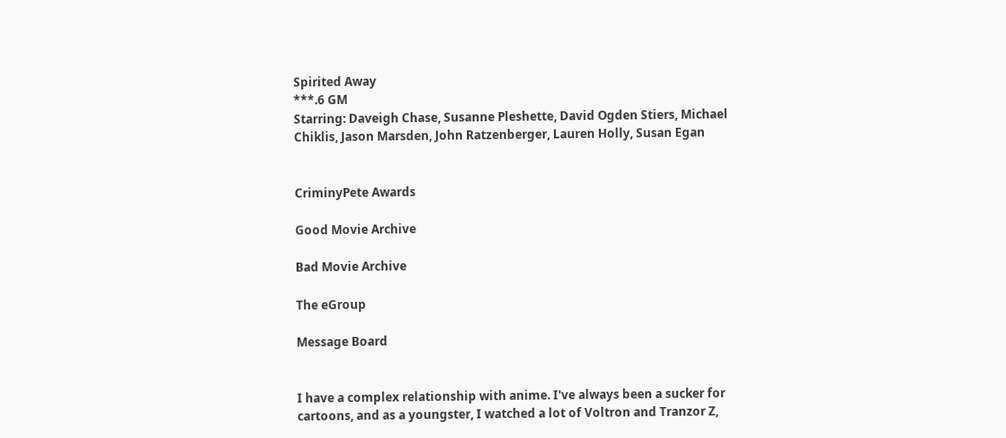Spirited Away
***.6 GM
Starring: Daveigh Chase, Susanne Pleshette, David Ogden Stiers, Michael Chiklis, Jason Marsden, John Ratzenberger, Lauren Holly, Susan Egan


CriminyPete Awards

Good Movie Archive

Bad Movie Archive

The eGroup

Message Board


I have a complex relationship with anime. I've always been a sucker for cartoons, and as a youngster, I watched a lot of Voltron and Tranzor Z,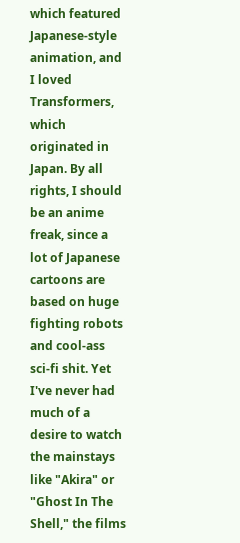which featured Japanese-style animation, and I loved Transformers, which originated in Japan. By all rights, I should be an anime freak, since a lot of Japanese cartoons are based on huge fighting robots and cool-ass sci-fi shit. Yet I've never had much of a desire to watch the mainstays like "Akira" or "Ghost In The Shell," the films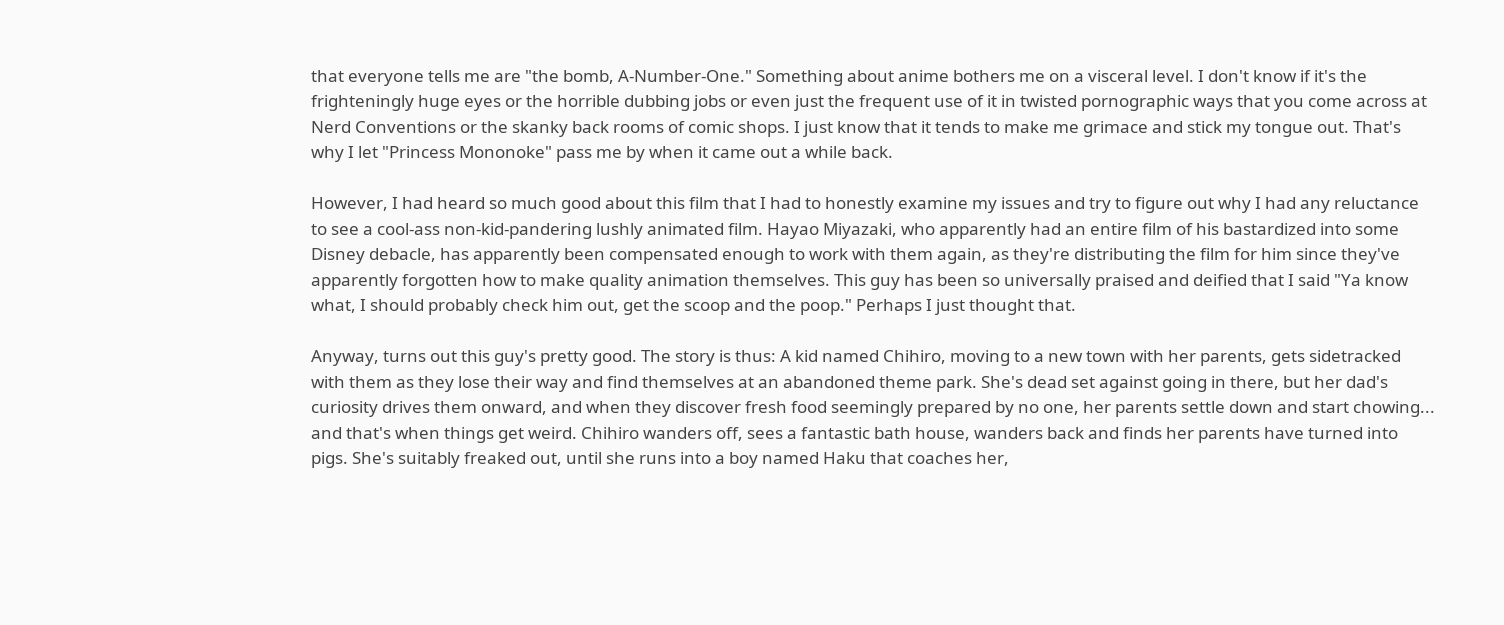that everyone tells me are "the bomb, A-Number-One." Something about anime bothers me on a visceral level. I don't know if it's the frighteningly huge eyes or the horrible dubbing jobs or even just the frequent use of it in twisted pornographic ways that you come across at Nerd Conventions or the skanky back rooms of comic shops. I just know that it tends to make me grimace and stick my tongue out. That's why I let "Princess Mononoke" pass me by when it came out a while back.

However, I had heard so much good about this film that I had to honestly examine my issues and try to figure out why I had any reluctance to see a cool-ass non-kid-pandering lushly animated film. Hayao Miyazaki, who apparently had an entire film of his bastardized into some Disney debacle, has apparently been compensated enough to work with them again, as they're distributing the film for him since they've apparently forgotten how to make quality animation themselves. This guy has been so universally praised and deified that I said "Ya know what, I should probably check him out, get the scoop and the poop." Perhaps I just thought that.

Anyway, turns out this guy's pretty good. The story is thus: A kid named Chihiro, moving to a new town with her parents, gets sidetracked with them as they lose their way and find themselves at an abandoned theme park. She's dead set against going in there, but her dad's curiosity drives them onward, and when they discover fresh food seemingly prepared by no one, her parents settle down and start chowing... and that's when things get weird. Chihiro wanders off, sees a fantastic bath house, wanders back and finds her parents have turned into pigs. She's suitably freaked out, until she runs into a boy named Haku that coaches her,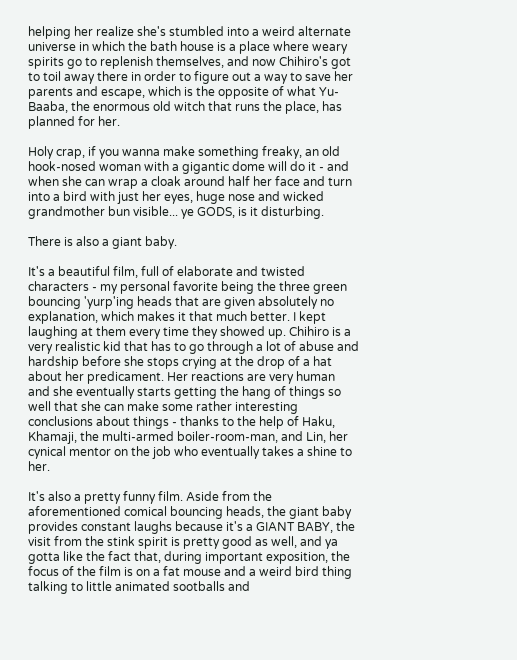helping her realize she's stumbled into a weird alternate universe in which the bath house is a place where weary spirits go to replenish themselves, and now Chihiro's got to toil away there in order to figure out a way to save her parents and escape, which is the opposite of what Yu-Baaba, the enormous old witch that runs the place, has planned for her.

Holy crap, if you wanna make something freaky, an old hook-nosed woman with a gigantic dome will do it - and when she can wrap a cloak around half her face and turn into a bird with just her eyes, huge nose and wicked grandmother bun visible... ye GODS, is it disturbing.

There is also a giant baby.

It's a beautiful film, full of elaborate and twisted characters - my personal favorite being the three green bouncing 'yurp'ing heads that are given absolutely no explanation, which makes it that much better. I kept laughing at them every time they showed up. Chihiro is a very realistic kid that has to go through a lot of abuse and hardship before she stops crying at the drop of a hat about her predicament. Her reactions are very human and she eventually starts getting the hang of things so well that she can make some rather interesting conclusions about things - thanks to the help of Haku, Khamaji, the multi-armed boiler-room-man, and Lin, her cynical mentor on the job who eventually takes a shine to her.

It's also a pretty funny film. Aside from the aforementioned comical bouncing heads, the giant baby provides constant laughs because it's a GIANT BABY, the visit from the stink spirit is pretty good as well, and ya gotta like the fact that, during important exposition, the focus of the film is on a fat mouse and a weird bird thing talking to little animated sootballs and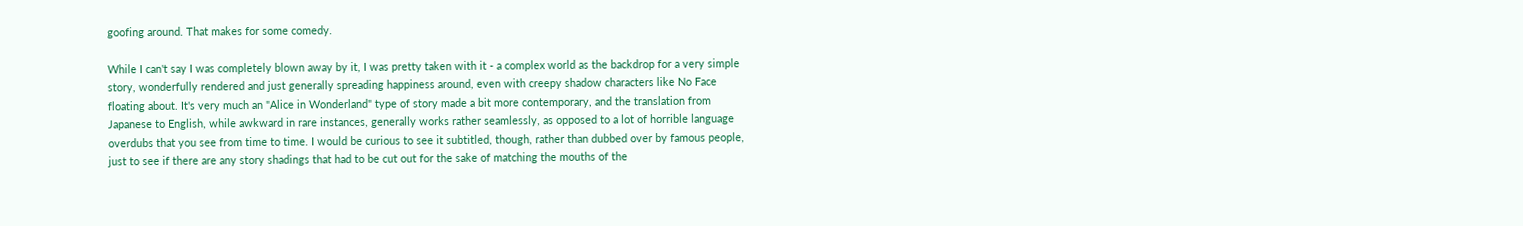goofing around. That makes for some comedy.

While I can't say I was completely blown away by it, I was pretty taken with it - a complex world as the backdrop for a very simple story, wonderfully rendered and just generally spreading happiness around, even with creepy shadow characters like No Face floating about. It's very much an "Alice in Wonderland" type of story made a bit more contemporary, and the translation from Japanese to English, while awkward in rare instances, generally works rather seamlessly, as opposed to a lot of horrible language overdubs that you see from time to time. I would be curious to see it subtitled, though, rather than dubbed over by famous people, just to see if there are any story shadings that had to be cut out for the sake of matching the mouths of the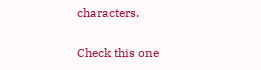characters.

Check this one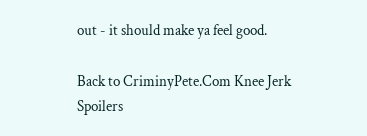out - it should make ya feel good.

Back to CriminyPete.Com Knee Jerk Spoilers